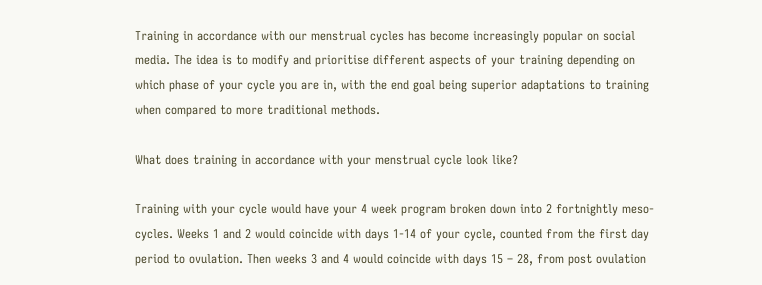Training in accordance with our menstrual cycles has become increasingly popular on social media. The idea is to modify and prioritise different aspects of your training depending on which phase of your cycle you are in, with the end goal being superior adaptations to training when compared to more traditional methods.

What does training in accordance with your menstrual cycle look like?

Training with your cycle would have your 4 week program broken down into 2 fortnightly meso-cycles. Weeks 1 and 2 would coincide with days 1-14 of your cycle, counted from the first day period to ovulation. Then weeks 3 and 4 would coincide with days 15 – 28, from post ovulation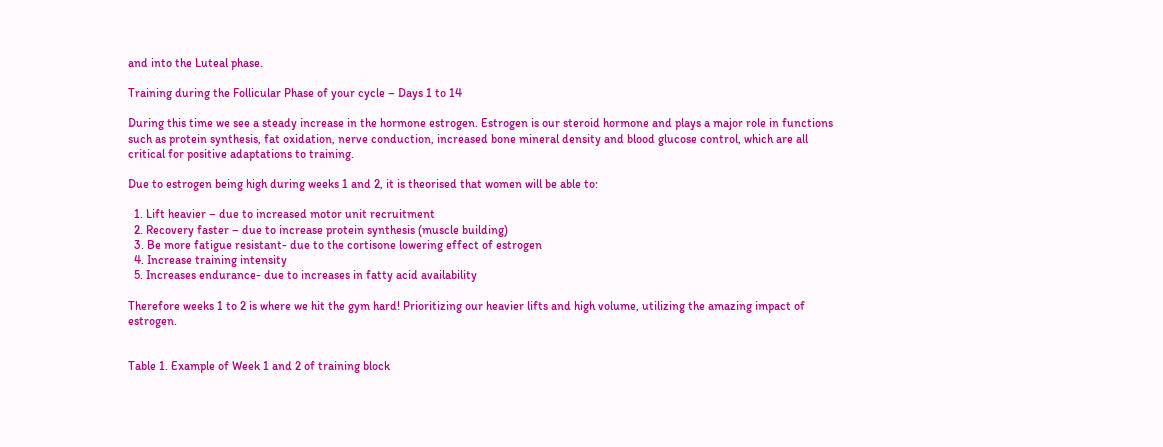and into the Luteal phase.

Training during the Follicular Phase of your cycle – Days 1 to 14

During this time we see a steady increase in the hormone estrogen. Estrogen is our steroid hormone and plays a major role in functions such as protein synthesis, fat oxidation, nerve conduction, increased bone mineral density and blood glucose control, which are all critical for positive adaptations to training.

Due to estrogen being high during weeks 1 and 2, it is theorised that women will be able to:

  1. Lift heavier – due to increased motor unit recruitment
  2. Recovery faster – due to increase protein synthesis (muscle building)
  3. Be more fatigue resistant- due to the cortisone lowering effect of estrogen
  4. Increase training intensity
  5. Increases endurance- due to increases in fatty acid availability

Therefore weeks 1 to 2 is where we hit the gym hard! Prioritizing our heavier lifts and high volume, utilizing the amazing impact of estrogen.


Table 1. Example of Week 1 and 2 of training block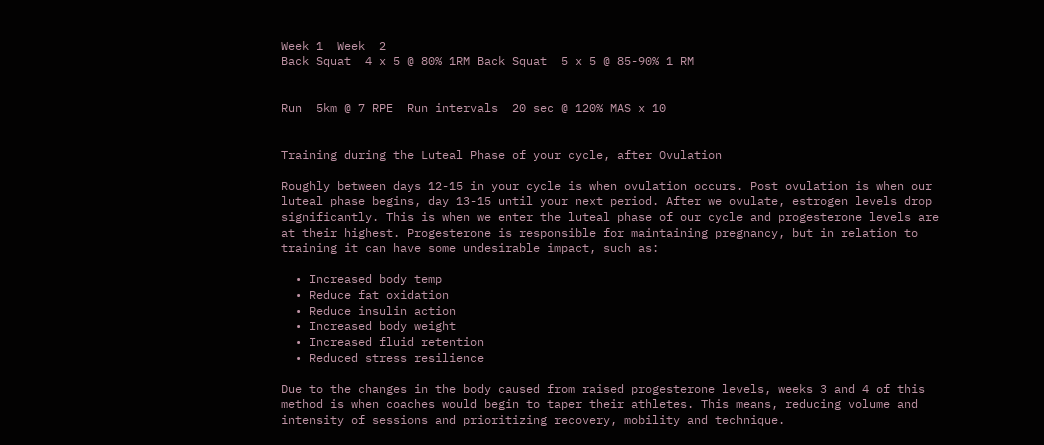Week 1  Week  2
Back Squat  4 x 5 @ 80% 1RM Back Squat  5 x 5 @ 85-90% 1 RM


Run  5km @ 7 RPE  Run intervals  20 sec @ 120% MAS x 10


Training during the Luteal Phase of your cycle, after Ovulation

Roughly between days 12-15 in your cycle is when ovulation occurs. Post ovulation is when our luteal phase begins, day 13-15 until your next period. After we ovulate, estrogen levels drop significantly. This is when we enter the luteal phase of our cycle and progesterone levels are at their highest. Progesterone is responsible for maintaining pregnancy, but in relation to training it can have some undesirable impact, such as:

  • Increased body temp
  • Reduce fat oxidation
  • Reduce insulin action
  • Increased body weight
  • Increased fluid retention
  • Reduced stress resilience

Due to the changes in the body caused from raised progesterone levels, weeks 3 and 4 of this method is when coaches would begin to taper their athletes. This means, reducing volume and intensity of sessions and prioritizing recovery, mobility and technique.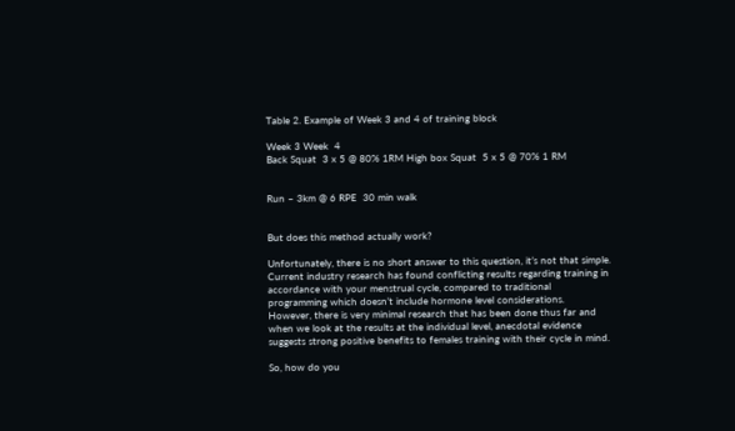Table 2. Example of Week 3 and 4 of training block

Week 3 Week  4
Back Squat  3 x 5 @ 80% 1RM High box Squat  5 x 5 @ 70% 1 RM


Run – 3km @ 6 RPE  30 min walk


But does this method actually work?

Unfortunately, there is no short answer to this question, it’s not that simple. Current industry research has found conflicting results regarding training in accordance with your menstrual cycle, compared to traditional programming which doesn’t include hormone level considerations.
However, there is very minimal research that has been done thus far and when we look at the results at the individual level, anecdotal evidence suggests strong positive benefits to females training with their cycle in mind.

So, how do you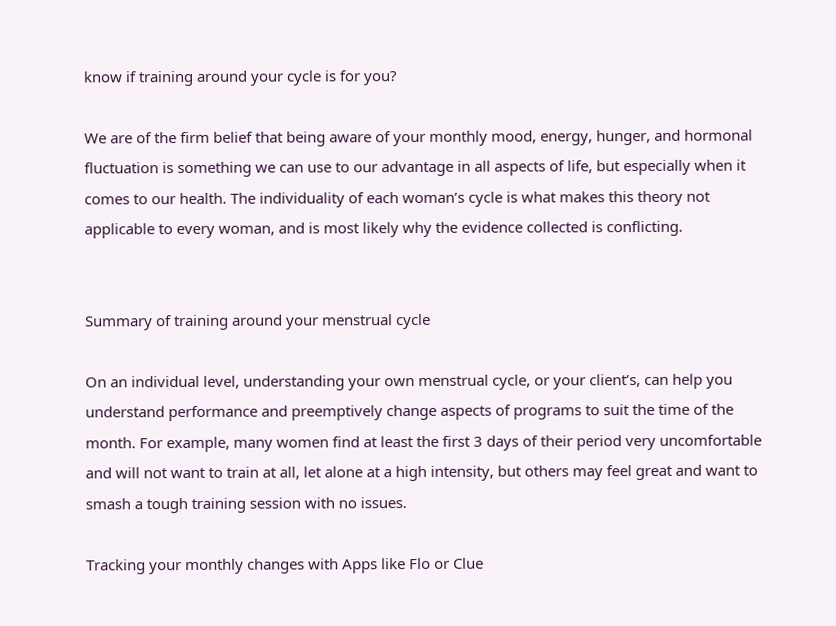know if training around your cycle is for you?

We are of the firm belief that being aware of your monthly mood, energy, hunger, and hormonal fluctuation is something we can use to our advantage in all aspects of life, but especially when it comes to our health. The individuality of each woman’s cycle is what makes this theory not applicable to every woman, and is most likely why the evidence collected is conflicting.


Summary of training around your menstrual cycle

On an individual level, understanding your own menstrual cycle, or your client’s, can help you understand performance and preemptively change aspects of programs to suit the time of the month. For example, many women find at least the first 3 days of their period very uncomfortable and will not want to train at all, let alone at a high intensity, but others may feel great and want to smash a tough training session with no issues.

Tracking your monthly changes with Apps like Flo or Clue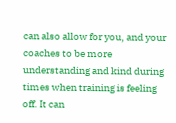can also allow for you, and your coaches to be more understanding and kind during times when training is feeling off. It can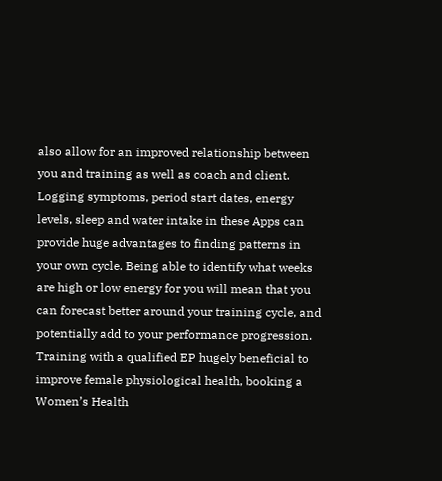also allow for an improved relationship between you and training as well as coach and client. Logging symptoms, period start dates, energy levels, sleep and water intake in these Apps can provide huge advantages to finding patterns in your own cycle. Being able to identify what weeks are high or low energy for you will mean that you can forecast better around your training cycle, and potentially add to your performance progression. Training with a qualified EP hugely beneficial to improve female physiological health, booking a Women’s Health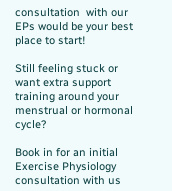consultation  with our EPs would be your best place to start!

Still feeling stuck or want extra support training around your menstrual or hormonal cycle?

Book in for an initial Exercise Physiology consultation with us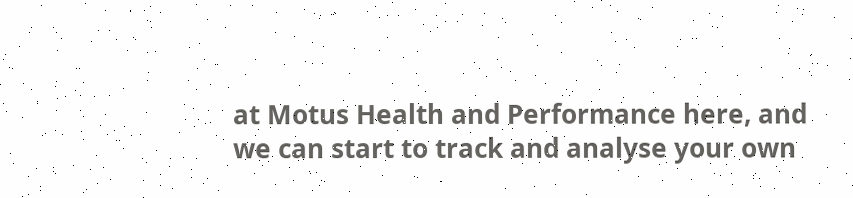at Motus Health and Performance here, and we can start to track and analyse your own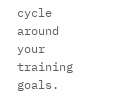cycle around your training goals.